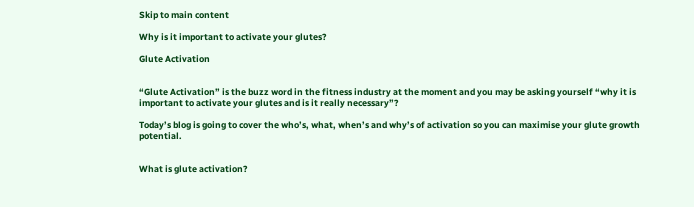Skip to main content

Why is it important to activate your glutes?

Glute Activation


“Glute Activation” is the buzz word in the fitness industry at the moment and you may be asking yourself “why it is important to activate your glutes and is it really necessary”?

Today’s blog is going to cover the who’s, what, when’s and why’s of activation so you can maximise your glute growth potential.


What is glute activation?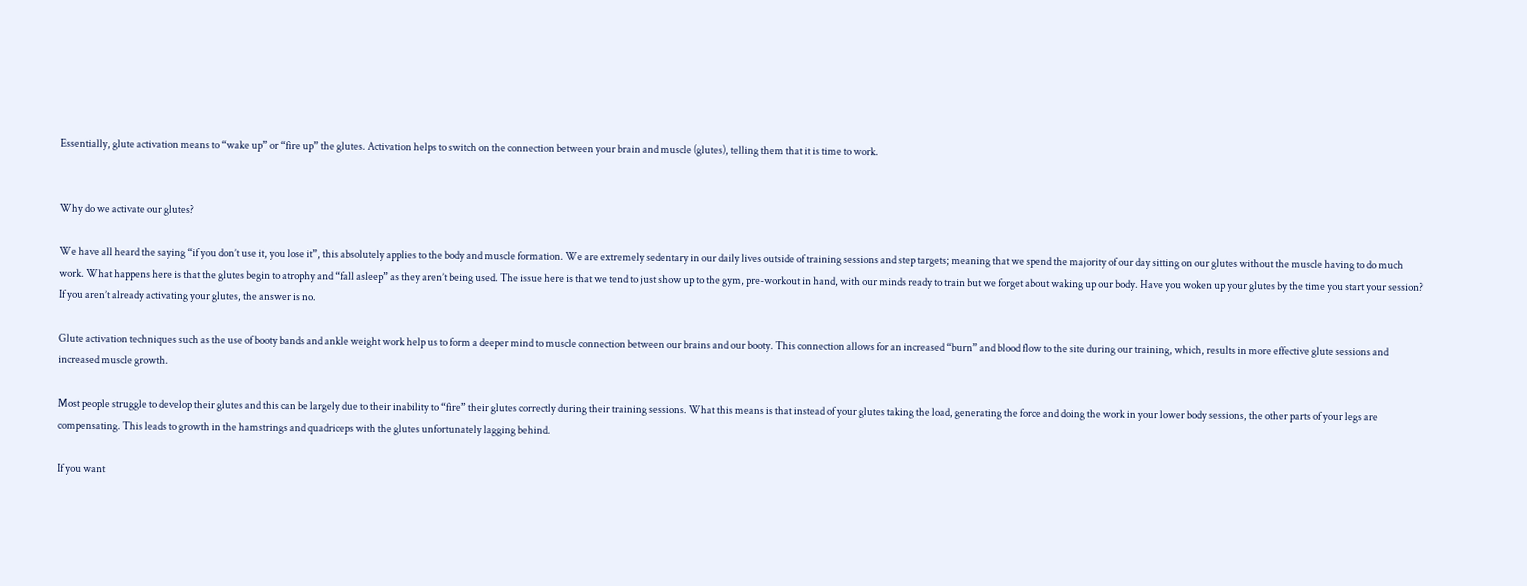Essentially, glute activation means to “wake up” or “fire up” the glutes. Activation helps to switch on the connection between your brain and muscle (glutes), telling them that it is time to work.


Why do we activate our glutes?

We have all heard the saying “if you don’t use it, you lose it”, this absolutely applies to the body and muscle formation. We are extremely sedentary in our daily lives outside of training sessions and step targets; meaning that we spend the majority of our day sitting on our glutes without the muscle having to do much work. What happens here is that the glutes begin to atrophy and “fall asleep” as they aren’t being used. The issue here is that we tend to just show up to the gym, pre-workout in hand, with our minds ready to train but we forget about waking up our body. Have you woken up your glutes by the time you start your session? If you aren’t already activating your glutes, the answer is no.

Glute activation techniques such as the use of booty bands and ankle weight work help us to form a deeper mind to muscle connection between our brains and our booty. This connection allows for an increased “burn” and blood flow to the site during our training, which, results in more effective glute sessions and increased muscle growth.

Most people struggle to develop their glutes and this can be largely due to their inability to “fire” their glutes correctly during their training sessions. What this means is that instead of your glutes taking the load, generating the force and doing the work in your lower body sessions, the other parts of your legs are compensating. This leads to growth in the hamstrings and quadriceps with the glutes unfortunately lagging behind.

If you want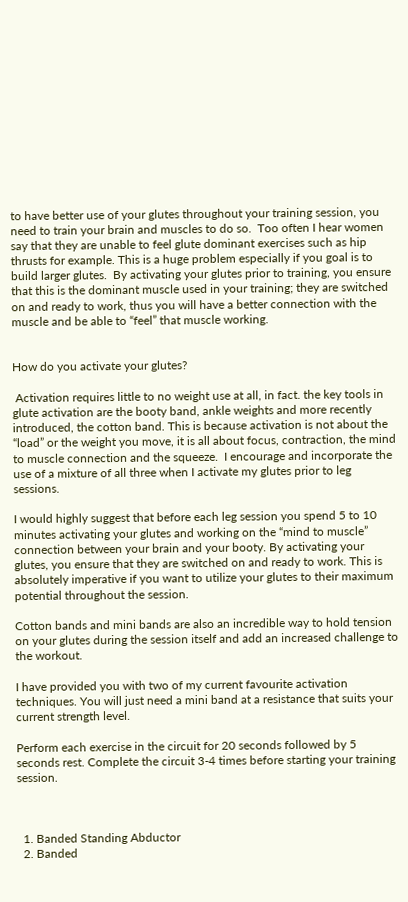to have better use of your glutes throughout your training session, you need to train your brain and muscles to do so.  Too often I hear women say that they are unable to feel glute dominant exercises such as hip thrusts for example. This is a huge problem especially if you goal is to build larger glutes.  By activating your glutes prior to training, you ensure that this is the dominant muscle used in your training; they are switched on and ready to work, thus you will have a better connection with the muscle and be able to “feel” that muscle working.


How do you activate your glutes?

 Activation requires little to no weight use at all, in fact. the key tools in glute activation are the booty band, ankle weights and more recently introduced, the cotton band. This is because activation is not about the “load” or the weight you move, it is all about focus, contraction, the mind to muscle connection and the squeeze.  I encourage and incorporate the use of a mixture of all three when I activate my glutes prior to leg sessions.

I would highly suggest that before each leg session you spend 5 to 10 minutes activating your glutes and working on the “mind to muscle” connection between your brain and your booty. By activating your glutes, you ensure that they are switched on and ready to work. This is absolutely imperative if you want to utilize your glutes to their maximum potential throughout the session.

Cotton bands and mini bands are also an incredible way to hold tension on your glutes during the session itself and add an increased challenge to the workout.

I have provided you with two of my current favourite activation techniques. You will just need a mini band at a resistance that suits your current strength level.

Perform each exercise in the circuit for 20 seconds followed by 5 seconds rest. Complete the circuit 3-4 times before starting your training session.



  1. Banded Standing Abductor
  2. Banded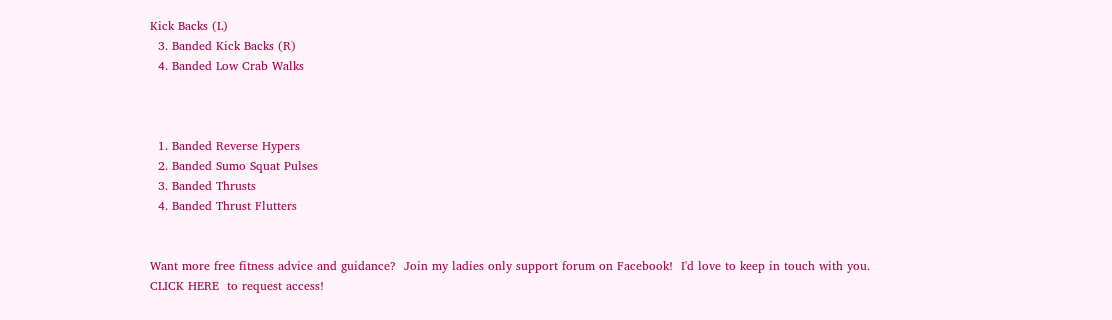Kick Backs (L)
  3. Banded Kick Backs (R)
  4. Banded Low Crab Walks



  1. Banded Reverse Hypers
  2. Banded Sumo Squat Pulses
  3. Banded Thrusts
  4. Banded Thrust Flutters


Want more free fitness advice and guidance?  Join my ladies only support forum on Facebook!  I'd love to keep in touch with you.
CLICK HERE  to request access!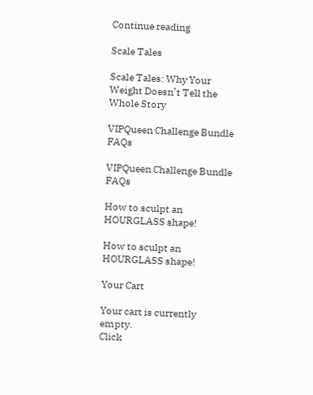Continue reading

Scale Tales

Scale Tales: Why Your Weight Doesn’t Tell the Whole Story

VIPQueen Challenge Bundle FAQs

VIPQueen Challenge Bundle FAQs

How to sculpt an HOURGLASS shape!

How to sculpt an HOURGLASS shape!

Your Cart

Your cart is currently empty.
Click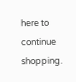here to continue shopping.